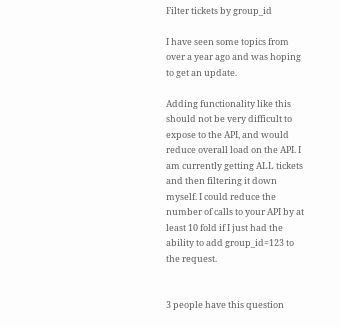Filter tickets by group_id

I have seen some topics from over a year ago and was hoping to get an update.

Adding functionality like this should not be very difficult to expose to the API, and would reduce overall load on the API. I am currently getting ALL tickets and then filtering it down myself. I could reduce the number of calls to your API by at least 10 fold if I just had the ability to add group_id=123 to the request.


3 people have this question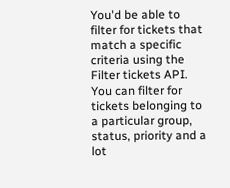You'd be able to filter for tickets that match a specific criteria using the Filter tickets API. You can filter for tickets belonging to a particular group, status, priority and a lot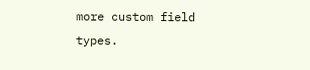more custom field types.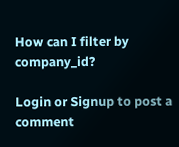How can I filter by company_id?

Login or Signup to post a comment